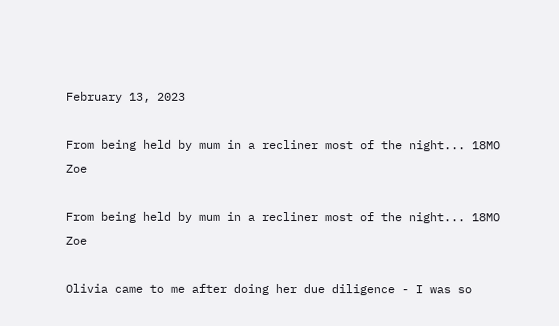February 13, 2023

From being held by mum in a recliner most of the night... 18MO Zoe

From being held by mum in a recliner most of the night... 18MO Zoe

Olivia came to me after doing her due diligence - I was so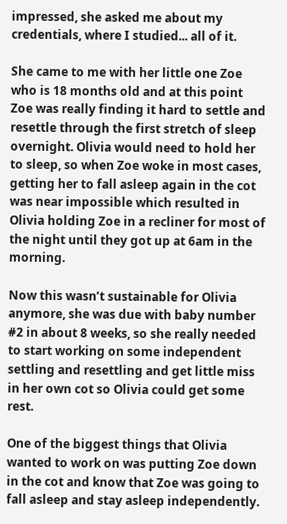impressed, she asked me about my credentials, where I studied... all of it.

She came to me with her little one Zoe who is 18 months old and at this point Zoe was really finding it hard to settle and resettle through the first stretch of sleep overnight. Olivia would need to hold her to sleep, so when Zoe woke in most cases, getting her to fall asleep again in the cot was near impossible which resulted in Olivia holding Zoe in a recliner for most of the night until they got up at 6am in the morning.

Now this wasn’t sustainable for Olivia anymore, she was due with baby number #2 in about 8 weeks, so she really needed to start working on some independent settling and resettling and get little miss in her own cot so Olivia could get some rest.

One of the biggest things that Olivia wanted to work on was putting Zoe down in the cot and know that Zoe was going to fall asleep and stay asleep independently.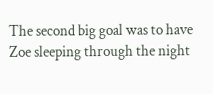The second big goal was to have Zoe sleeping through the night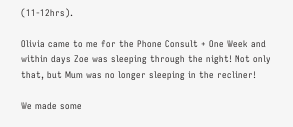(11-12hrs).

Olivia came to me for the Phone Consult + One Week and within days Zoe was sleeping through the night! Not only that, but Mum was no longer sleeping in the recliner!

We made some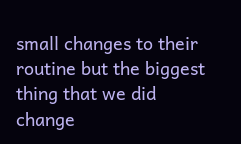small changes to their routine but the biggest thing that we did change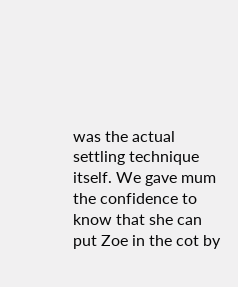was the actual settling technique itself. We gave mum the confidence to know that she can put Zoe in the cot by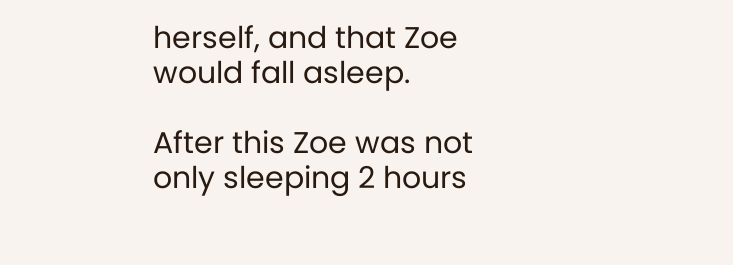herself, and that Zoe would fall asleep.

After this Zoe was not only sleeping 2 hours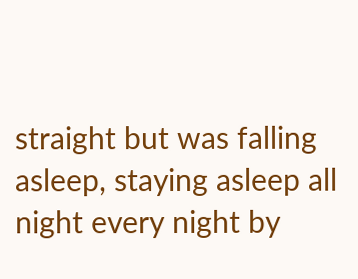straight but was falling asleep, staying asleep all night every night by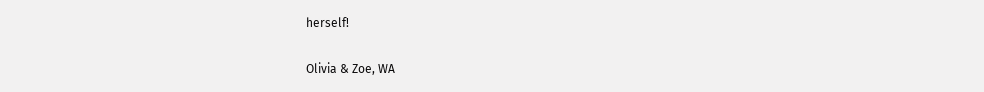herself!

Olivia & Zoe, WA